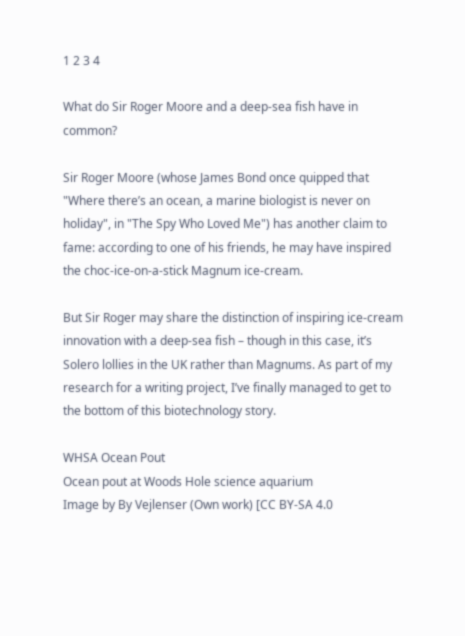1 2 3 4

What do Sir Roger Moore and a deep-sea fish have in common?

Sir Roger Moore (whose James Bond once quipped that "Where there’s an ocean, a marine biologist is never on holiday", in "The Spy Who Loved Me") has another claim to fame: according to one of his friends, he may have inspired the choc-ice-on-a-stick Magnum ice-cream.

But Sir Roger may share the distinction of inspiring ice-cream innovation with a deep-sea fish – though in this case, it’s Solero lollies in the UK rather than Magnums. As part of my research for a writing project, I’ve finally managed to get to the bottom of this biotechnology story.

WHSA Ocean Pout
Ocean pout at Woods Hole science aquarium
Image by By Vejlenser (Own work) [CC BY-SA 4.0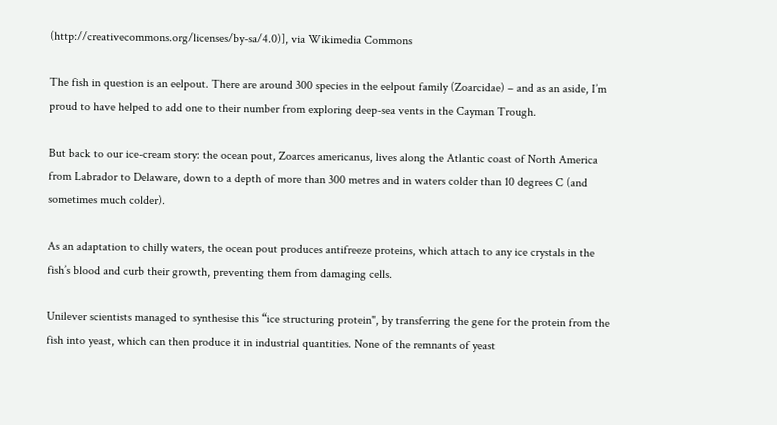(http://creativecommons.org/licenses/by-sa/4.0)], via Wikimedia Commons

The fish in question is an eelpout. There are around 300 species in the eelpout family (Zoarcidae) – and as an aside, I’m proud to have helped to add one to their number from exploring deep-sea vents in the Cayman Trough.

But back to our ice-cream story: the ocean pout, Zoarces americanus, lives along the Atlantic coast of North America from Labrador to Delaware, down to a depth of more than 300 metres and in waters colder than 10 degrees C (and sometimes much colder).

As an adaptation to chilly waters, the ocean pout produces antifreeze proteins, which attach to any ice crystals in the fish’s blood and curb their growth, preventing them from damaging cells.

Unilever scientists managed to synthesise this “ice structuring protein", by transferring the gene for the protein from the fish into yeast, which can then produce it in industrial quantities. None of the remnants of yeast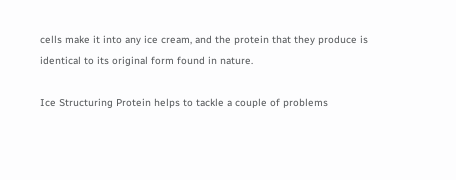cells make it into any ice cream, and the protein that they produce is identical to its original form found in nature.

Ice Structuring Protein helps to tackle a couple of problems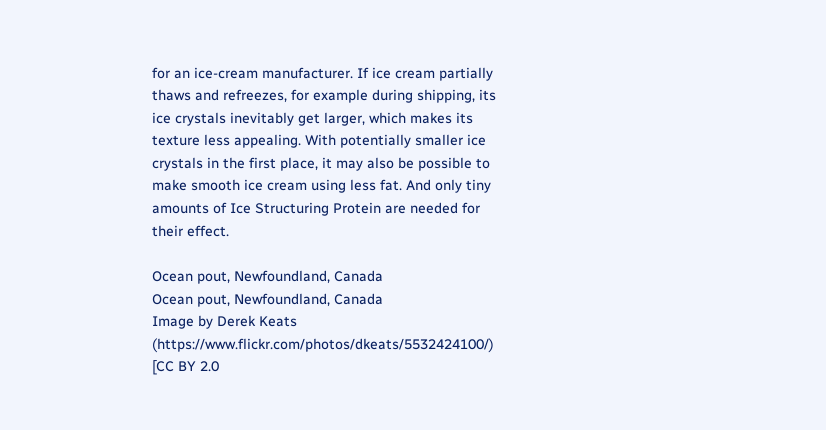for an ice-cream manufacturer. If ice cream partially thaws and refreezes, for example during shipping, its ice crystals inevitably get larger, which makes its texture less appealing. With potentially smaller ice crystals in the first place, it may also be possible to make smooth ice cream using less fat. And only tiny amounts of Ice Structuring Protein are needed for their effect.

Ocean pout, Newfoundland, Canada
Ocean pout, Newfoundland, Canada
Image by Derek Keats (https://www.flickr.com/photos/dkeats/5532424100/)
[CC BY 2.0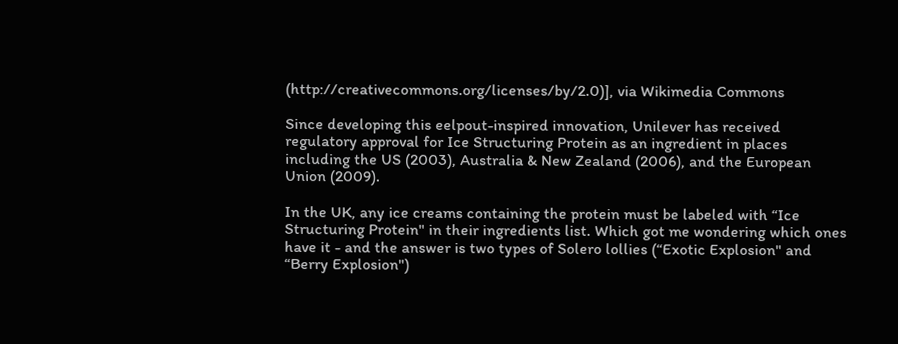(http://creativecommons.org/licenses/by/2.0)], via Wikimedia Commons

Since developing this eelpout-inspired innovation, Unilever has received regulatory approval for Ice Structuring Protein as an ingredient in places including the US (2003), Australia & New Zealand (2006), and the European Union (2009).

In the UK, any ice creams containing the protein must be labeled with “Ice Structuring Protein" in their ingredients list. Which got me wondering which ones have it - and the answer is two types of Solero lollies (“Exotic Explosion" and “Berry Explosion")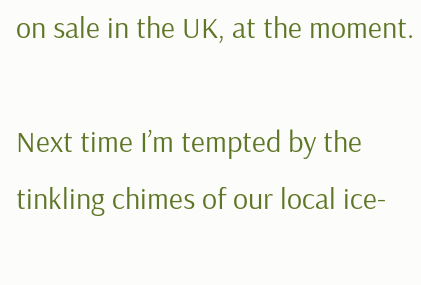on sale in the UK, at the moment.

Next time I’m tempted by the tinkling chimes of our local ice-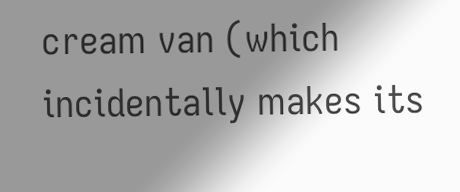cream van (which incidentally makes its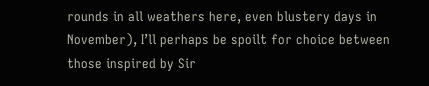rounds in all weathers here, even blustery days in November), I’ll perhaps be spoilt for choice between those inspired by Sir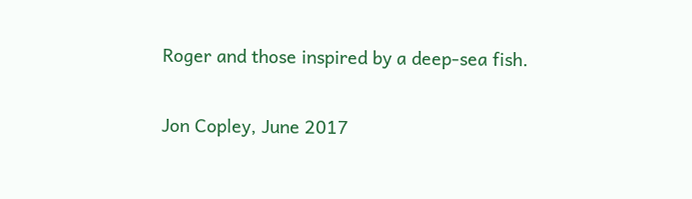Roger and those inspired by a deep-sea fish.

Jon Copley, June 2017